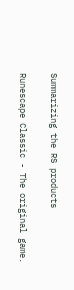Summarizing the RS products

Runescape Classic - The original game.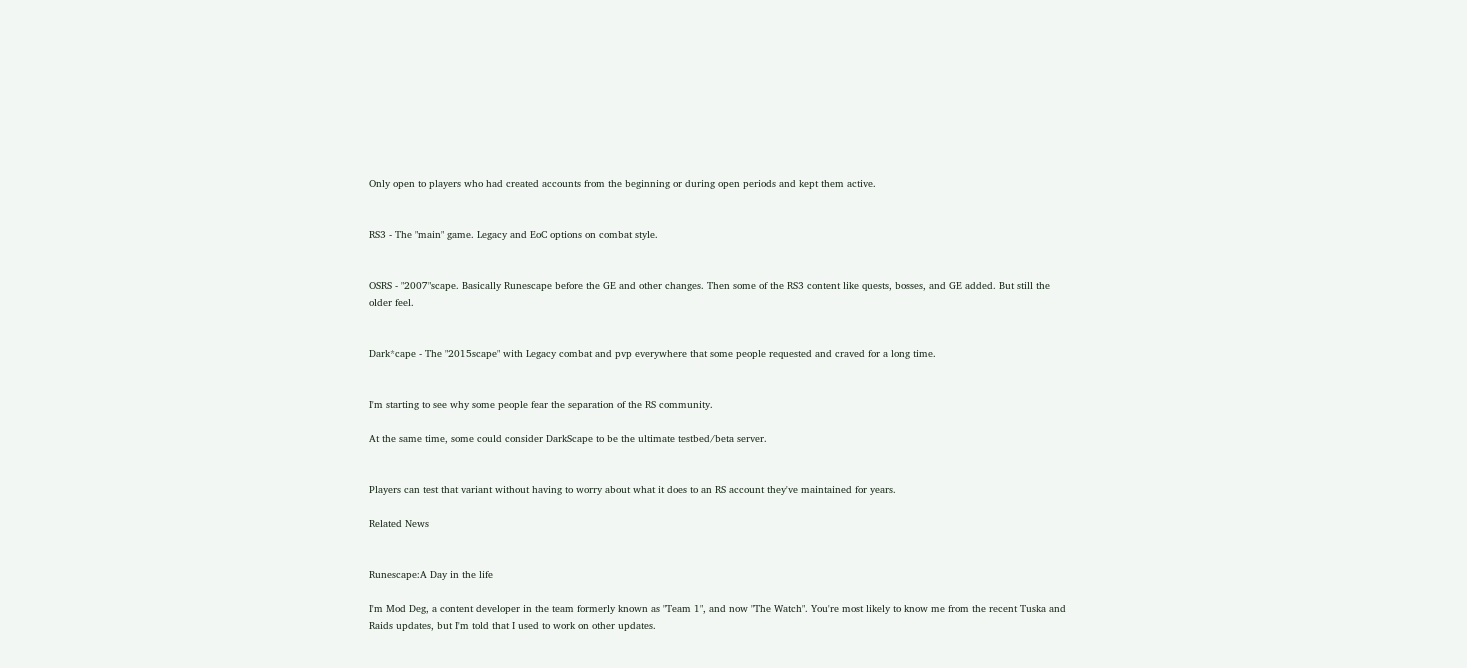Only open to players who had created accounts from the beginning or during open periods and kept them active.


RS3 - The "main" game. Legacy and EoC options on combat style.


OSRS - "2007"scape. Basically Runescape before the GE and other changes. Then some of the RS3 content like quests, bosses, and GE added. But still the older feel.


Dark*cape - The "2015scape" with Legacy combat and pvp everywhere that some people requested and craved for a long time.


I'm starting to see why some people fear the separation of the RS community.

At the same time, some could consider DarkScape to be the ultimate testbed/beta server.


Players can test that variant without having to worry about what it does to an RS account they've maintained for years.

Related News


Runescape:A Day in the life

I'm Mod Deg, a content developer in the team formerly known as "Team 1", and now "The Watch". You're most likely to know me from the recent Tuska and Raids updates, but I'm told that I used to work on other updates.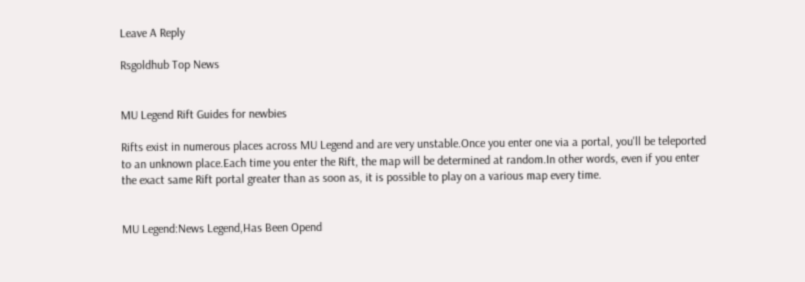Leave A Reply

Rsgoldhub Top News


MU Legend Rift Guides for newbies

Rifts exist in numerous places across MU Legend and are very unstable.Once you enter one via a portal, you'll be teleported to an unknown place.Each time you enter the Rift, the map will be determined at random.In other words, even if you enter the exact same Rift portal greater than as soon as, it is possible to play on a various map every time.


MU Legend:News Legend,Has Been Opend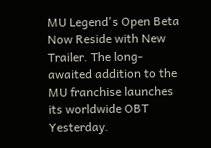MU Legend's Open Beta Now Reside with New Trailer. The long-awaited addition to the MU franchise launches its worldwide OBT Yesterday.